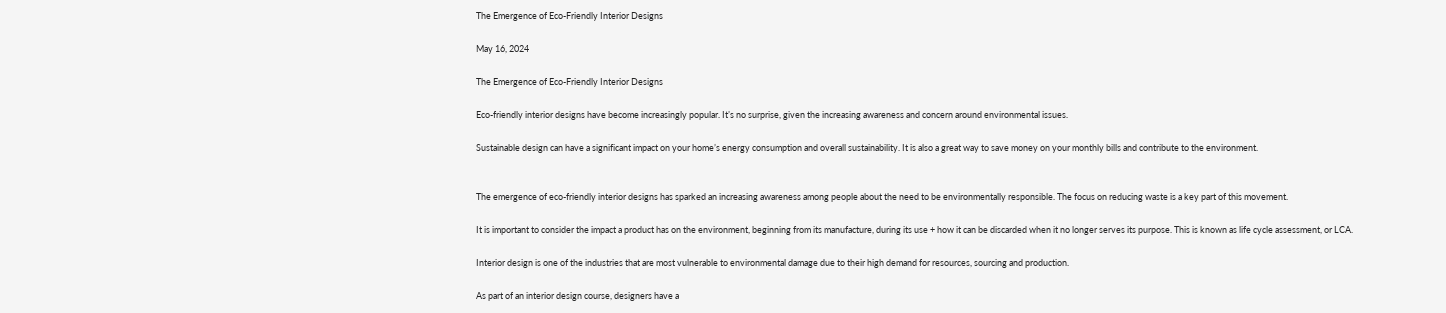The Emergence of Eco-Friendly Interior Designs

May 16, 2024

The Emergence of Eco-Friendly Interior Designs

Eco-friendly interior designs have become increasingly popular. It’s no surprise, given the increasing awareness and concern around environmental issues.

Sustainable design can have a significant impact on your home’s energy consumption and overall sustainability. It is also a great way to save money on your monthly bills and contribute to the environment.


The emergence of eco-friendly interior designs has sparked an increasing awareness among people about the need to be environmentally responsible. The focus on reducing waste is a key part of this movement.

It is important to consider the impact a product has on the environment, beginning from its manufacture, during its use + how it can be discarded when it no longer serves its purpose. This is known as life cycle assessment, or LCA.

Interior design is one of the industries that are most vulnerable to environmental damage due to their high demand for resources, sourcing and production.

As part of an interior design course, designers have a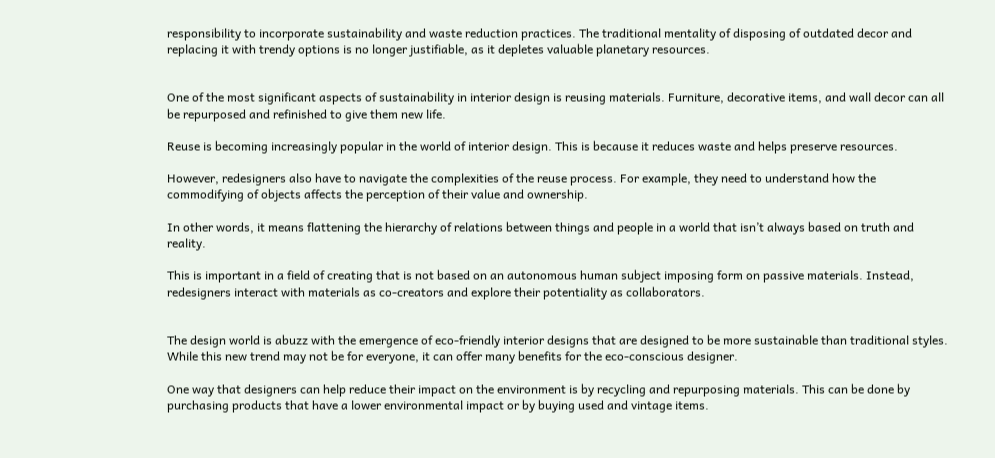responsibility to incorporate sustainability and waste reduction practices. The traditional mentality of disposing of outdated decor and replacing it with trendy options is no longer justifiable, as it depletes valuable planetary resources.


One of the most significant aspects of sustainability in interior design is reusing materials. Furniture, decorative items, and wall decor can all be repurposed and refinished to give them new life.

Reuse is becoming increasingly popular in the world of interior design. This is because it reduces waste and helps preserve resources.

However, redesigners also have to navigate the complexities of the reuse process. For example, they need to understand how the commodifying of objects affects the perception of their value and ownership.

In other words, it means flattening the hierarchy of relations between things and people in a world that isn’t always based on truth and reality.

This is important in a field of creating that is not based on an autonomous human subject imposing form on passive materials. Instead, redesigners interact with materials as co-creators and explore their potentiality as collaborators.


The design world is abuzz with the emergence of eco-friendly interior designs that are designed to be more sustainable than traditional styles. While this new trend may not be for everyone, it can offer many benefits for the eco-conscious designer.

One way that designers can help reduce their impact on the environment is by recycling and repurposing materials. This can be done by purchasing products that have a lower environmental impact or by buying used and vintage items.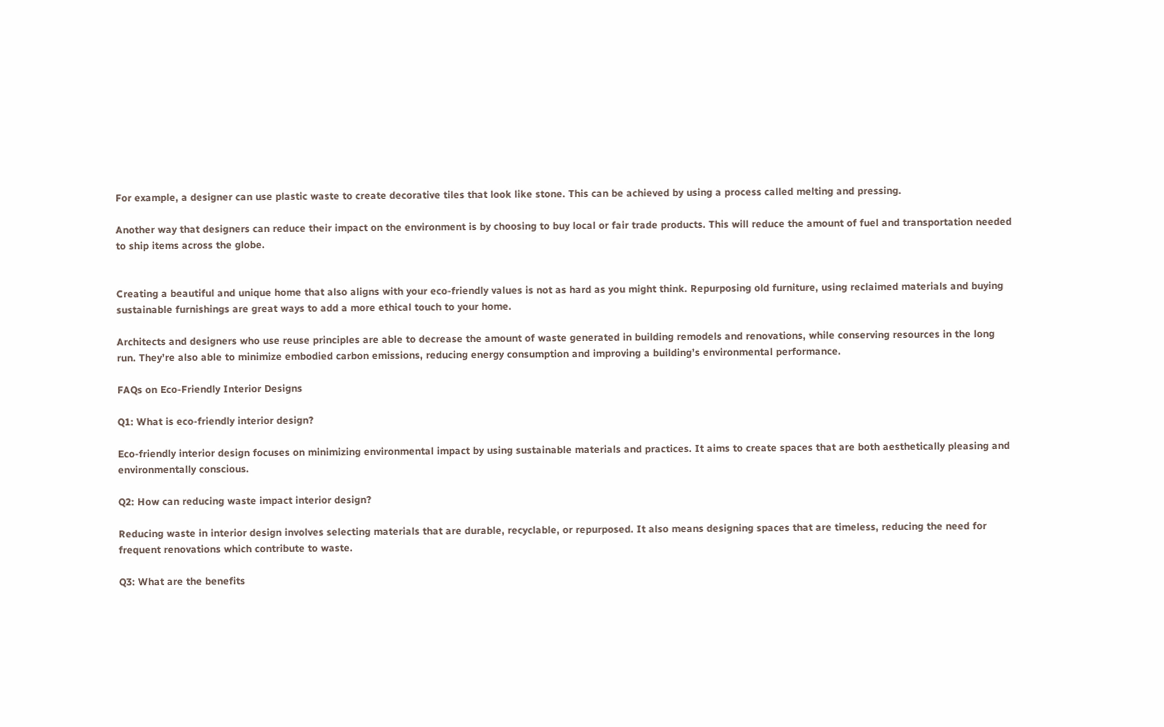For example, a designer can use plastic waste to create decorative tiles that look like stone. This can be achieved by using a process called melting and pressing.

Another way that designers can reduce their impact on the environment is by choosing to buy local or fair trade products. This will reduce the amount of fuel and transportation needed to ship items across the globe.


Creating a beautiful and unique home that also aligns with your eco-friendly values is not as hard as you might think. Repurposing old furniture, using reclaimed materials and buying sustainable furnishings are great ways to add a more ethical touch to your home.

Architects and designers who use reuse principles are able to decrease the amount of waste generated in building remodels and renovations, while conserving resources in the long run. They’re also able to minimize embodied carbon emissions, reducing energy consumption and improving a building’s environmental performance.

FAQs on Eco-Friendly Interior Designs

Q1: What is eco-friendly interior design?

Eco-friendly interior design focuses on minimizing environmental impact by using sustainable materials and practices. It aims to create spaces that are both aesthetically pleasing and environmentally conscious.

Q2: How can reducing waste impact interior design?

Reducing waste in interior design involves selecting materials that are durable, recyclable, or repurposed. It also means designing spaces that are timeless, reducing the need for frequent renovations which contribute to waste.

Q3: What are the benefits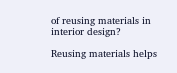of reusing materials in interior design?

Reusing materials helps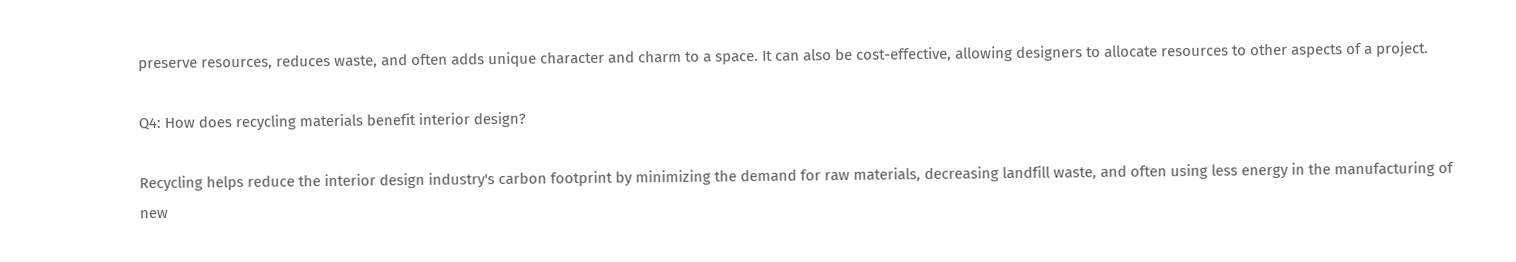preserve resources, reduces waste, and often adds unique character and charm to a space. It can also be cost-effective, allowing designers to allocate resources to other aspects of a project.

Q4: How does recycling materials benefit interior design?

Recycling helps reduce the interior design industry's carbon footprint by minimizing the demand for raw materials, decreasing landfill waste, and often using less energy in the manufacturing of new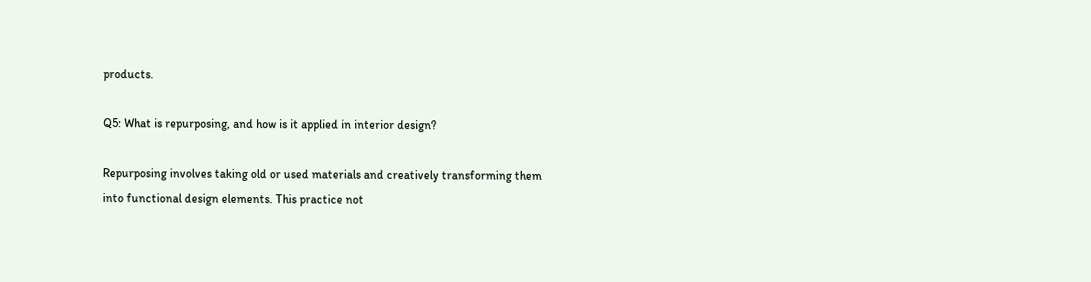products.

Q5: What is repurposing, and how is it applied in interior design?

Repurposing involves taking old or used materials and creatively transforming them into functional design elements. This practice not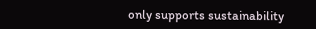only supports sustainability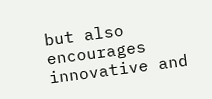but also encourages innovative and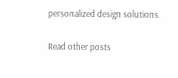personalized design solutions.

Read other posts